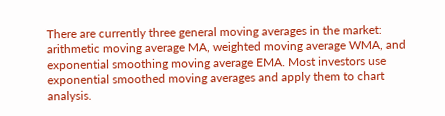There are currently three general moving averages in the market: arithmetic moving average MA, weighted moving average WMA, and exponential smoothing moving average EMA. Most investors use exponential smoothed moving averages and apply them to chart analysis.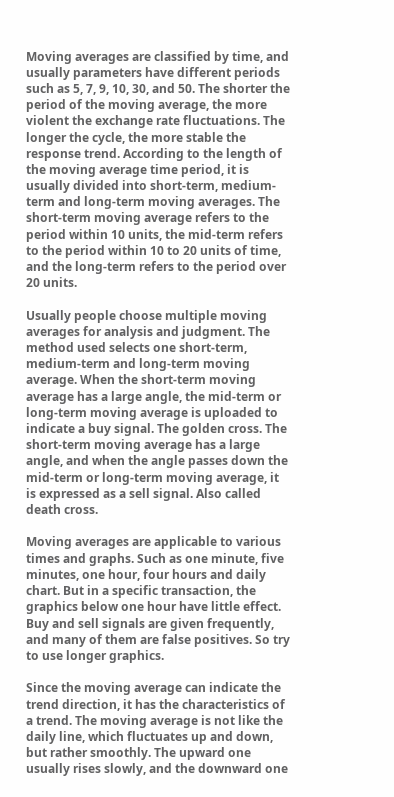Moving averages are classified by time, and usually parameters have different periods such as 5, 7, 9, 10, 30, and 50. The shorter the period of the moving average, the more violent the exchange rate fluctuations. The longer the cycle, the more stable the response trend. According to the length of the moving average time period, it is usually divided into short-term, medium-term and long-term moving averages. The short-term moving average refers to the period within 10 units, the mid-term refers to the period within 10 to 20 units of time, and the long-term refers to the period over 20 units.

Usually people choose multiple moving averages for analysis and judgment. The method used selects one short-term, medium-term and long-term moving average. When the short-term moving average has a large angle, the mid-term or long-term moving average is uploaded to indicate a buy signal. The golden cross. The short-term moving average has a large angle, and when the angle passes down the mid-term or long-term moving average, it is expressed as a sell signal. Also called death cross.

Moving averages are applicable to various times and graphs. Such as one minute, five minutes, one hour, four hours and daily chart. But in a specific transaction, the graphics below one hour have little effect. Buy and sell signals are given frequently, and many of them are false positives. So try to use longer graphics.

Since the moving average can indicate the trend direction, it has the characteristics of a trend. The moving average is not like the daily line, which fluctuates up and down, but rather smoothly. The upward one usually rises slowly, and the downward one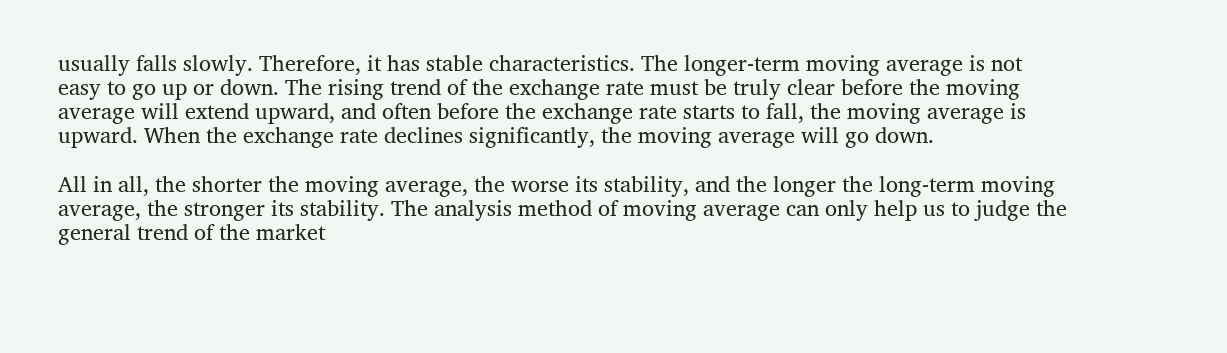usually falls slowly. Therefore, it has stable characteristics. The longer-term moving average is not easy to go up or down. The rising trend of the exchange rate must be truly clear before the moving average will extend upward, and often before the exchange rate starts to fall, the moving average is upward. When the exchange rate declines significantly, the moving average will go down.

All in all, the shorter the moving average, the worse its stability, and the longer the long-term moving average, the stronger its stability. The analysis method of moving average can only help us to judge the general trend of the market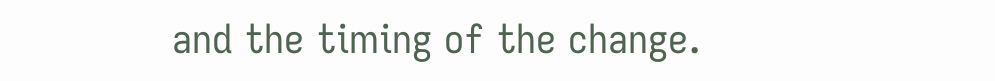and the timing of the change.